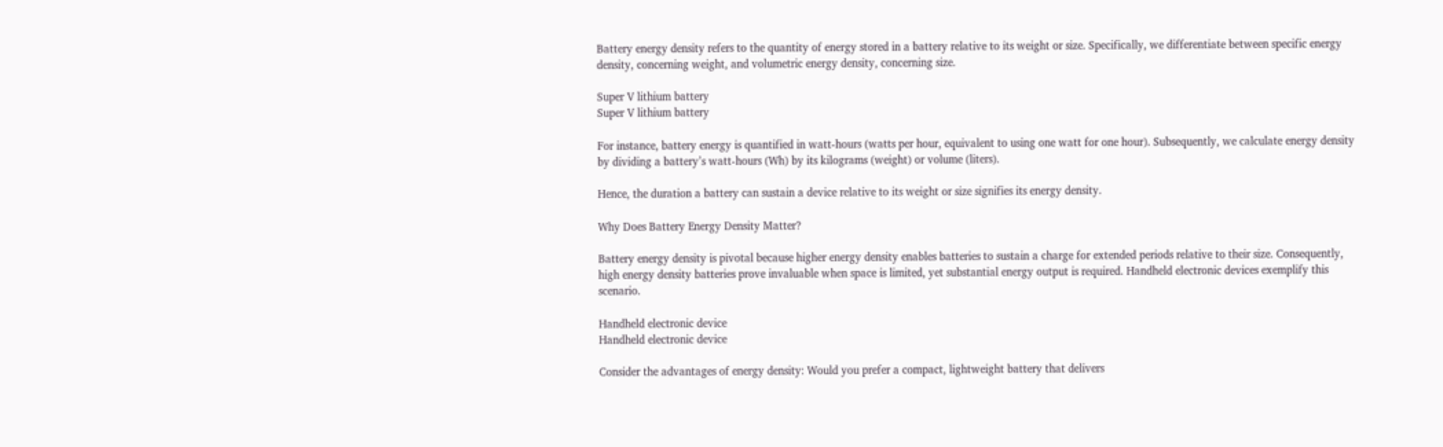Battery energy density refers to the quantity of energy stored in a battery relative to its weight or size. Specifically, we differentiate between specific energy density, concerning weight, and volumetric energy density, concerning size.

Super V lithium battery
Super V lithium battery

For instance, battery energy is quantified in watt-hours (watts per hour, equivalent to using one watt for one hour). Subsequently, we calculate energy density by dividing a battery’s watt-hours (Wh) by its kilograms (weight) or volume (liters).

Hence, the duration a battery can sustain a device relative to its weight or size signifies its energy density.

Why Does Battery Energy Density Matter?

Battery energy density is pivotal because higher energy density enables batteries to sustain a charge for extended periods relative to their size. Consequently, high energy density batteries prove invaluable when space is limited, yet substantial energy output is required. Handheld electronic devices exemplify this scenario.

Handheld electronic device
Handheld electronic device

Consider the advantages of energy density: Would you prefer a compact, lightweight battery that delivers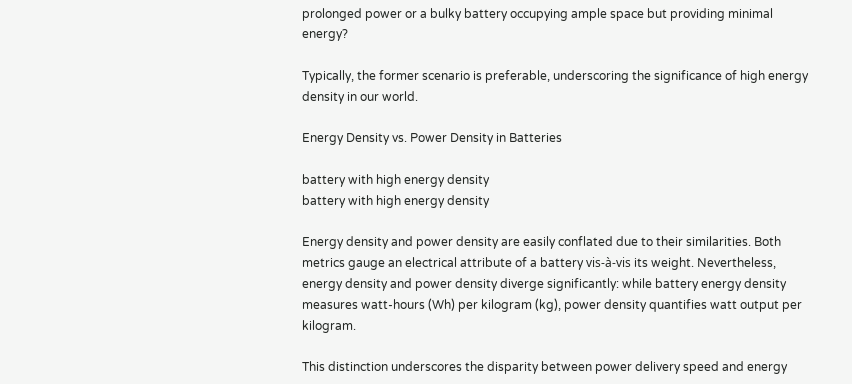prolonged power or a bulky battery occupying ample space but providing minimal energy?

Typically, the former scenario is preferable, underscoring the significance of high energy density in our world.

Energy Density vs. Power Density in Batteries

battery with high energy density
battery with high energy density

Energy density and power density are easily conflated due to their similarities. Both metrics gauge an electrical attribute of a battery vis-à-vis its weight. Nevertheless, energy density and power density diverge significantly: while battery energy density measures watt-hours (Wh) per kilogram (kg), power density quantifies watt output per kilogram.

This distinction underscores the disparity between power delivery speed and energy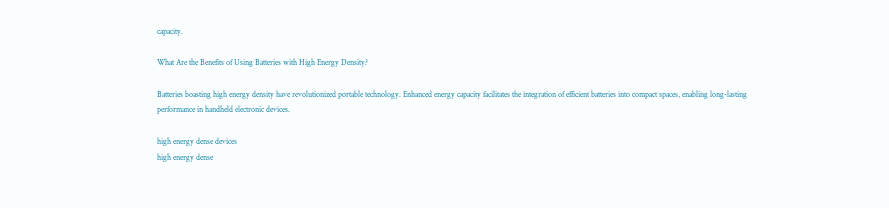capacity.

What Are the Benefits of Using Batteries with High Energy Density?

Batteries boasting high energy density have revolutionized portable technology. Enhanced energy capacity facilitates the integration of efficient batteries into compact spaces, enabling long-lasting performance in handheld electronic devices.

high energy dense devices
high energy dense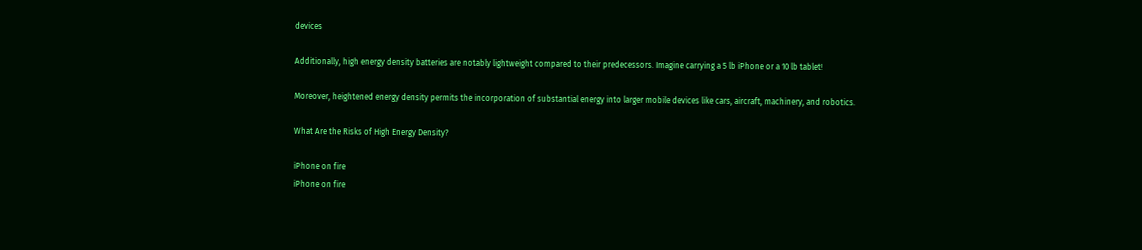devices

Additionally, high energy density batteries are notably lightweight compared to their predecessors. Imagine carrying a 5 lb iPhone or a 10 lb tablet!

Moreover, heightened energy density permits the incorporation of substantial energy into larger mobile devices like cars, aircraft, machinery, and robotics.

What Are the Risks of High Energy Density?

iPhone on fire
iPhone on fire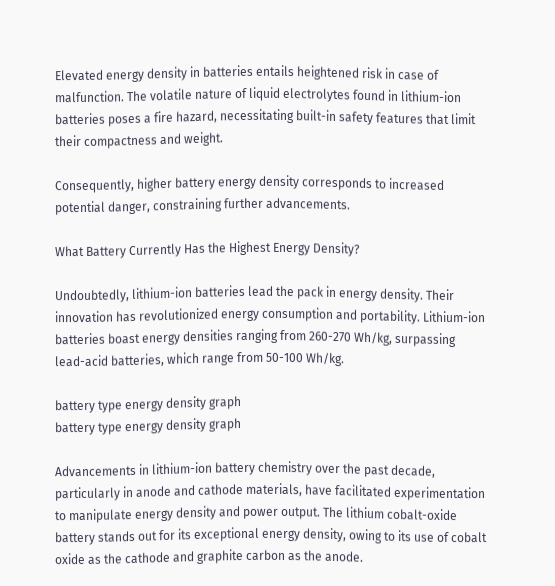Elevated energy density in batteries entails heightened risk in case of malfunction. The volatile nature of liquid electrolytes found in lithium-ion batteries poses a fire hazard, necessitating built-in safety features that limit their compactness and weight.

Consequently, higher battery energy density corresponds to increased potential danger, constraining further advancements.

What Battery Currently Has the Highest Energy Density?

Undoubtedly, lithium-ion batteries lead the pack in energy density. Their innovation has revolutionized energy consumption and portability. Lithium-ion batteries boast energy densities ranging from 260-270 Wh/kg, surpassing lead-acid batteries, which range from 50-100 Wh/kg.

battery type energy density graph
battery type energy density graph

Advancements in lithium-ion battery chemistry over the past decade, particularly in anode and cathode materials, have facilitated experimentation to manipulate energy density and power output. The lithium cobalt-oxide battery stands out for its exceptional energy density, owing to its use of cobalt oxide as the cathode and graphite carbon as the anode.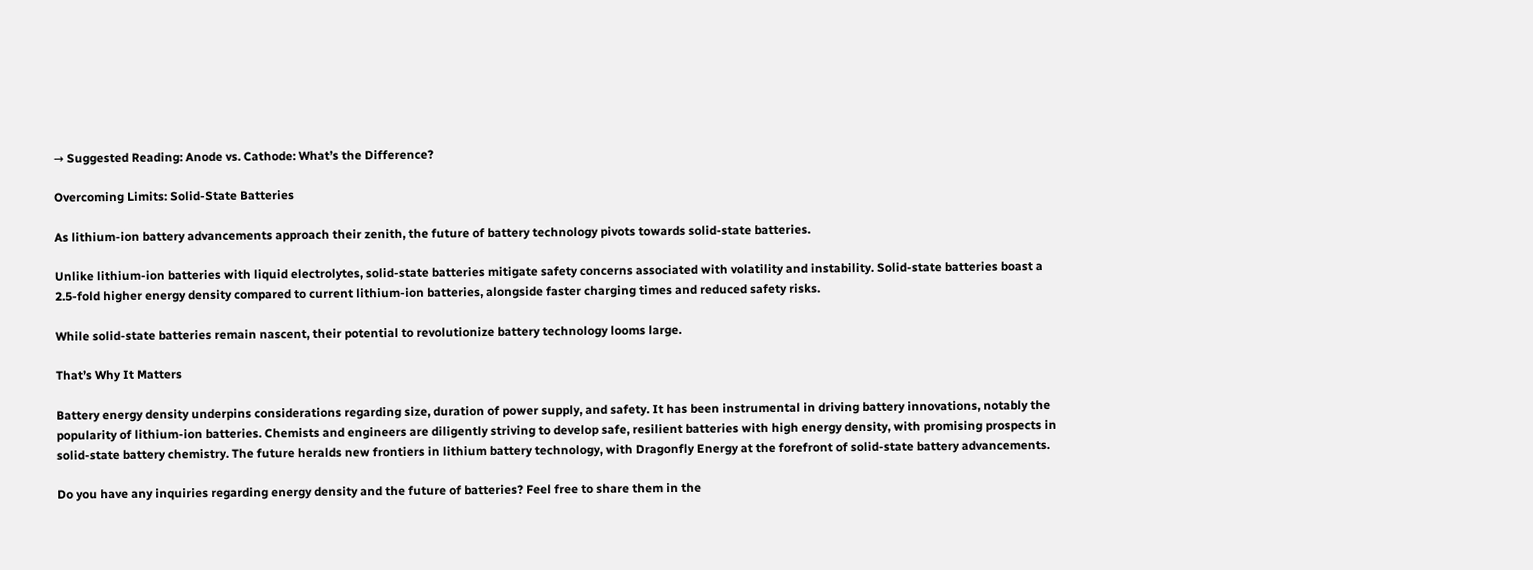→ Suggested Reading: Anode vs. Cathode: What’s the Difference?

Overcoming Limits: Solid-State Batteries

As lithium-ion battery advancements approach their zenith, the future of battery technology pivots towards solid-state batteries.

Unlike lithium-ion batteries with liquid electrolytes, solid-state batteries mitigate safety concerns associated with volatility and instability. Solid-state batteries boast a 2.5-fold higher energy density compared to current lithium-ion batteries, alongside faster charging times and reduced safety risks.

While solid-state batteries remain nascent, their potential to revolutionize battery technology looms large.

That’s Why It Matters

Battery energy density underpins considerations regarding size, duration of power supply, and safety. It has been instrumental in driving battery innovations, notably the popularity of lithium-ion batteries. Chemists and engineers are diligently striving to develop safe, resilient batteries with high energy density, with promising prospects in solid-state battery chemistry. The future heralds new frontiers in lithium battery technology, with Dragonfly Energy at the forefront of solid-state battery advancements.

Do you have any inquiries regarding energy density and the future of batteries? Feel free to share them in the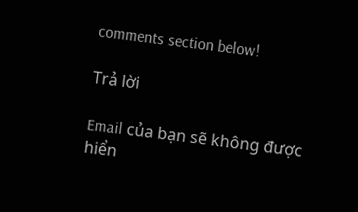comments section below!

Trả lời

Email của bạn sẽ không được hiển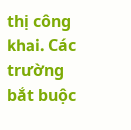thị công khai. Các trường bắt buộc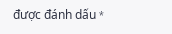được đánh dấu *